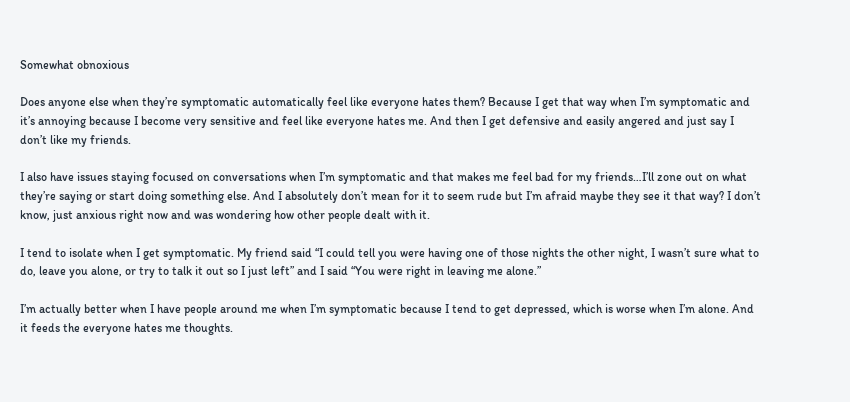Somewhat obnoxious

Does anyone else when they’re symptomatic automatically feel like everyone hates them? Because I get that way when I’m symptomatic and it’s annoying because I become very sensitive and feel like everyone hates me. And then I get defensive and easily angered and just say I don’t like my friends.

I also have issues staying focused on conversations when I’m symptomatic and that makes me feel bad for my friends…I’ll zone out on what they’re saying or start doing something else. And I absolutely don’t mean for it to seem rude but I’m afraid maybe they see it that way? I don’t know, just anxious right now and was wondering how other people dealt with it.

I tend to isolate when I get symptomatic. My friend said “I could tell you were having one of those nights the other night, I wasn’t sure what to do, leave you alone, or try to talk it out so I just left” and I said “You were right in leaving me alone.”

I’m actually better when I have people around me when I’m symptomatic because I tend to get depressed, which is worse when I’m alone. And it feeds the everyone hates me thoughts.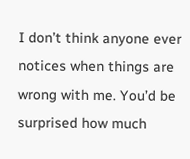I don’t think anyone ever notices when things are wrong with me. You’d be surprised how much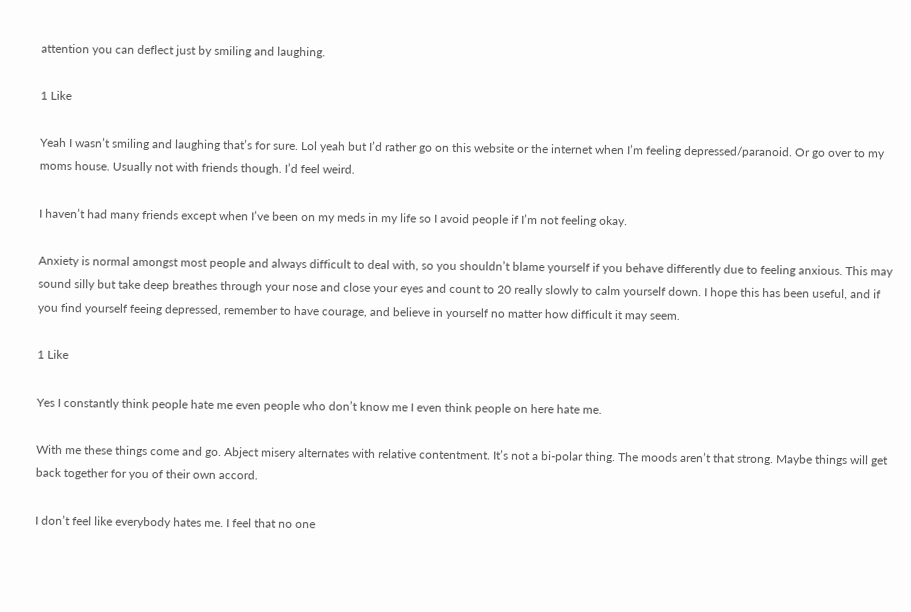attention you can deflect just by smiling and laughing.

1 Like

Yeah I wasn’t smiling and laughing that’s for sure. Lol yeah but I’d rather go on this website or the internet when I’m feeling depressed/paranoid. Or go over to my moms house. Usually not with friends though. I’d feel weird.

I haven’t had many friends except when I’ve been on my meds in my life so I avoid people if I’m not feeling okay.

Anxiety is normal amongst most people and always difficult to deal with, so you shouldn’t blame yourself if you behave differently due to feeling anxious. This may sound silly but take deep breathes through your nose and close your eyes and count to 20 really slowly to calm yourself down. I hope this has been useful, and if you find yourself feeing depressed, remember to have courage, and believe in yourself no matter how difficult it may seem.

1 Like

Yes I constantly think people hate me even people who don’t know me I even think people on here hate me.

With me these things come and go. Abject misery alternates with relative contentment. It’s not a bi-polar thing. The moods aren’t that strong. Maybe things will get back together for you of their own accord.

I don’t feel like everybody hates me. I feel that no one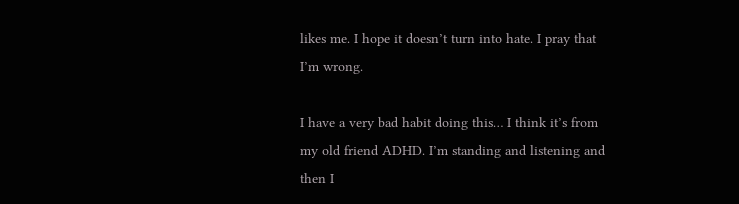likes me. I hope it doesn’t turn into hate. I pray that I’m wrong.

I have a very bad habit doing this… I think it’s from my old friend ADHD. I’m standing and listening and then I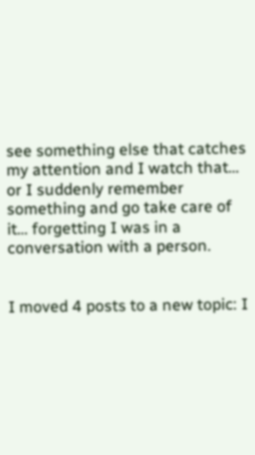see something else that catches my attention and I watch that… or I suddenly remember something and go take care of it… forgetting I was in a conversation with a person.


I moved 4 posts to a new topic: I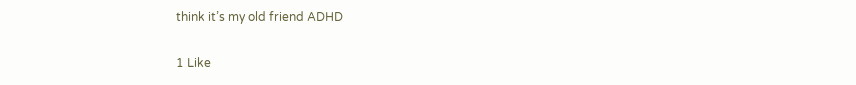think it’s my old friend ADHD

1 Like